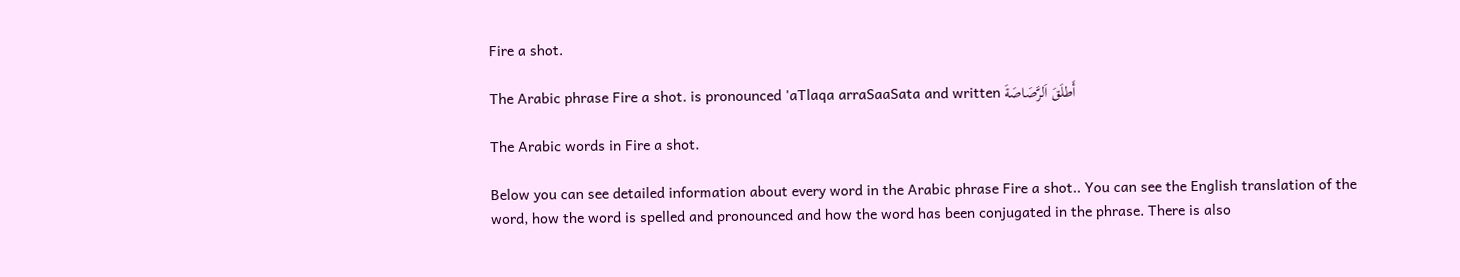Fire a shot.

The Arabic phrase Fire a shot. is pronounced 'aTlaqa arraSaaSata and written أَطلَقَ اَلرَّصَاصَةَ

The Arabic words in Fire a shot.

Below you can see detailed information about every word in the Arabic phrase Fire a shot.. You can see the English translation of the word, how the word is spelled and pronounced and how the word has been conjugated in the phrase. There is also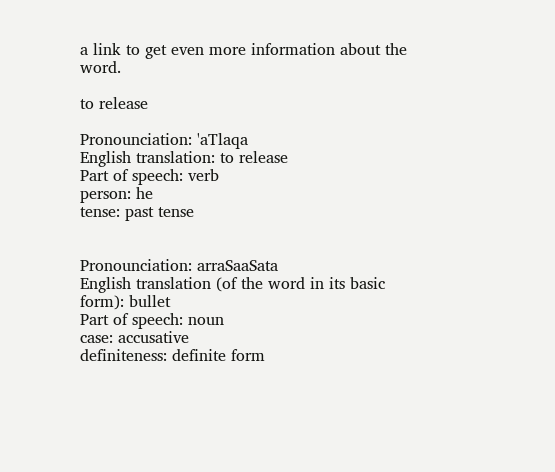a link to get even more information about the word.

to release

Pronounciation: 'aTlaqa
English translation: to release
Part of speech: verb
person: he
tense: past tense


Pronounciation: arraSaaSata
English translation (of the word in its basic form): bullet
Part of speech: noun
case: accusative
definiteness: definite form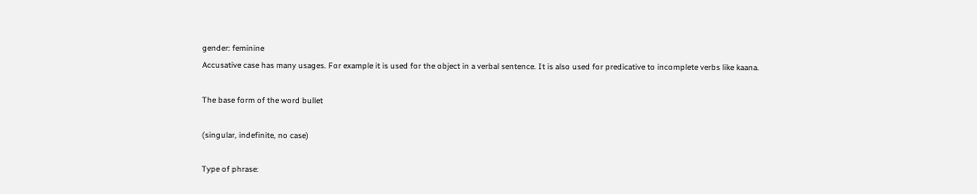gender: feminine
Accusative case has many usages. For example it is used for the object in a verbal sentence. It is also used for predicative to incomplete verbs like kaana.

The base form of the word bullet

(singular, indefinite, no case)

Type of phrase: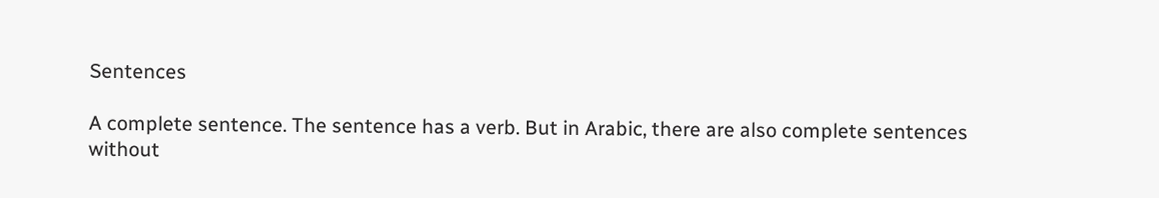Sentences

A complete sentence. The sentence has a verb. But in Arabic, there are also complete sentences without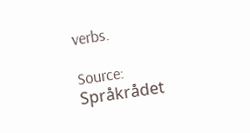verbs.

Source: Språkrådet